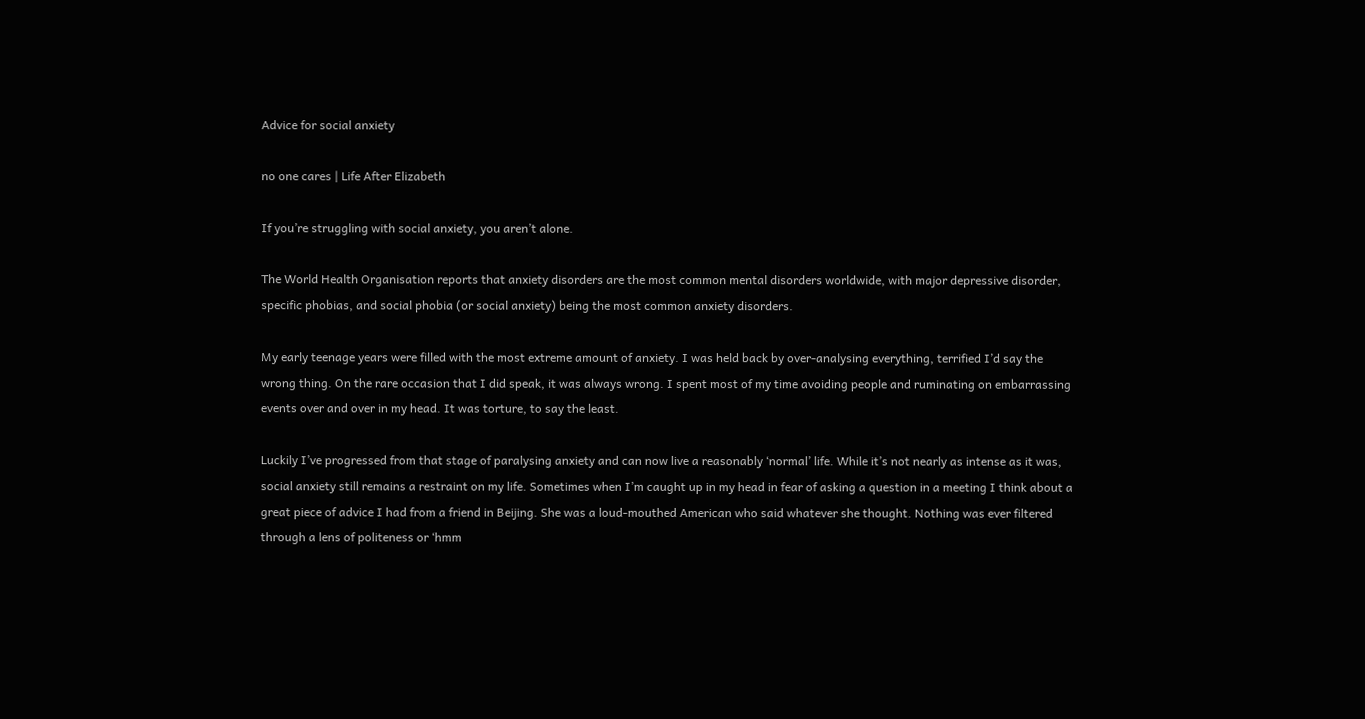Advice for social anxiety

no one cares | Life After Elizabeth

If you’re struggling with social anxiety, you aren’t alone.

The World Health Organisation reports that anxiety disorders are the most common mental disorders worldwide, with major depressive disorder, specific phobias, and social phobia (or social anxiety) being the most common anxiety disorders.

My early teenage years were filled with the most extreme amount of anxiety. I was held back by over-analysing everything, terrified I’d say the wrong thing. On the rare occasion that I did speak, it was always wrong. I spent most of my time avoiding people and ruminating on embarrassing events over and over in my head. It was torture, to say the least.

Luckily I’ve progressed from that stage of paralysing anxiety and can now live a reasonably ‘normal’ life. While it’s not nearly as intense as it was, social anxiety still remains a restraint on my life. Sometimes when I’m caught up in my head in fear of asking a question in a meeting I think about a great piece of advice I had from a friend in Beijing. She was a loud-mouthed American who said whatever she thought. Nothing was ever filtered through a lens of politeness or ‘hmm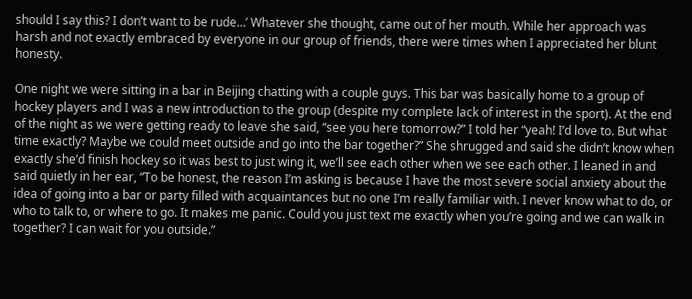should I say this? I don’t want to be rude…’ Whatever she thought, came out of her mouth. While her approach was harsh and not exactly embraced by everyone in our group of friends, there were times when I appreciated her blunt honesty.

One night we were sitting in a bar in Beijing chatting with a couple guys. This bar was basically home to a group of hockey players and I was a new introduction to the group (despite my complete lack of interest in the sport). At the end of the night as we were getting ready to leave she said, “see you here tomorrow?” I told her “yeah! I’d love to. But what time exactly? Maybe we could meet outside and go into the bar together?” She shrugged and said she didn’t know when exactly she’d finish hockey so it was best to just wing it, we’ll see each other when we see each other. I leaned in and said quietly in her ear, “To be honest, the reason I’m asking is because I have the most severe social anxiety about the idea of going into a bar or party filled with acquaintances but no one I’m really familiar with. I never know what to do, or who to talk to, or where to go. It makes me panic. Could you just text me exactly when you’re going and we can walk in together? I can wait for you outside.”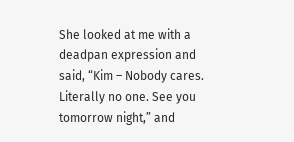She looked at me with a deadpan expression and said, “Kim – Nobody cares. Literally no one. See you tomorrow night,” and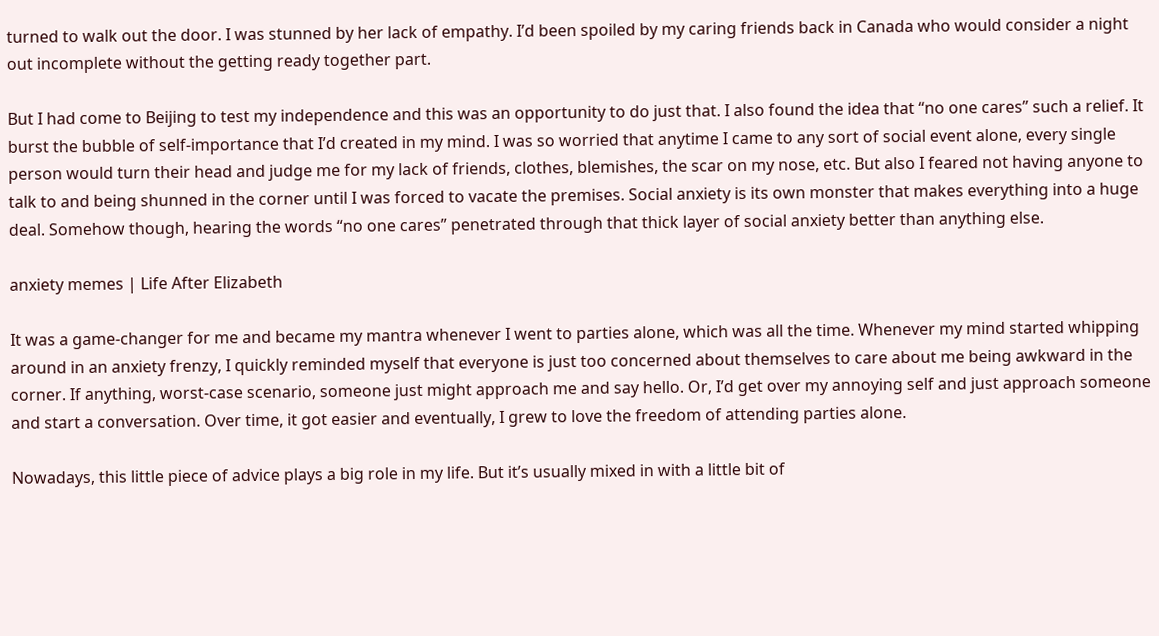turned to walk out the door. I was stunned by her lack of empathy. I’d been spoiled by my caring friends back in Canada who would consider a night out incomplete without the getting ready together part.

But I had come to Beijing to test my independence and this was an opportunity to do just that. I also found the idea that “no one cares” such a relief. It burst the bubble of self-importance that I’d created in my mind. I was so worried that anytime I came to any sort of social event alone, every single person would turn their head and judge me for my lack of friends, clothes, blemishes, the scar on my nose, etc. But also I feared not having anyone to talk to and being shunned in the corner until I was forced to vacate the premises. Social anxiety is its own monster that makes everything into a huge deal. Somehow though, hearing the words “no one cares” penetrated through that thick layer of social anxiety better than anything else.

anxiety memes | Life After Elizabeth

It was a game-changer for me and became my mantra whenever I went to parties alone, which was all the time. Whenever my mind started whipping around in an anxiety frenzy, I quickly reminded myself that everyone is just too concerned about themselves to care about me being awkward in the corner. If anything, worst-case scenario, someone just might approach me and say hello. Or, I’d get over my annoying self and just approach someone and start a conversation. Over time, it got easier and eventually, I grew to love the freedom of attending parties alone.

Nowadays, this little piece of advice plays a big role in my life. But it’s usually mixed in with a little bit of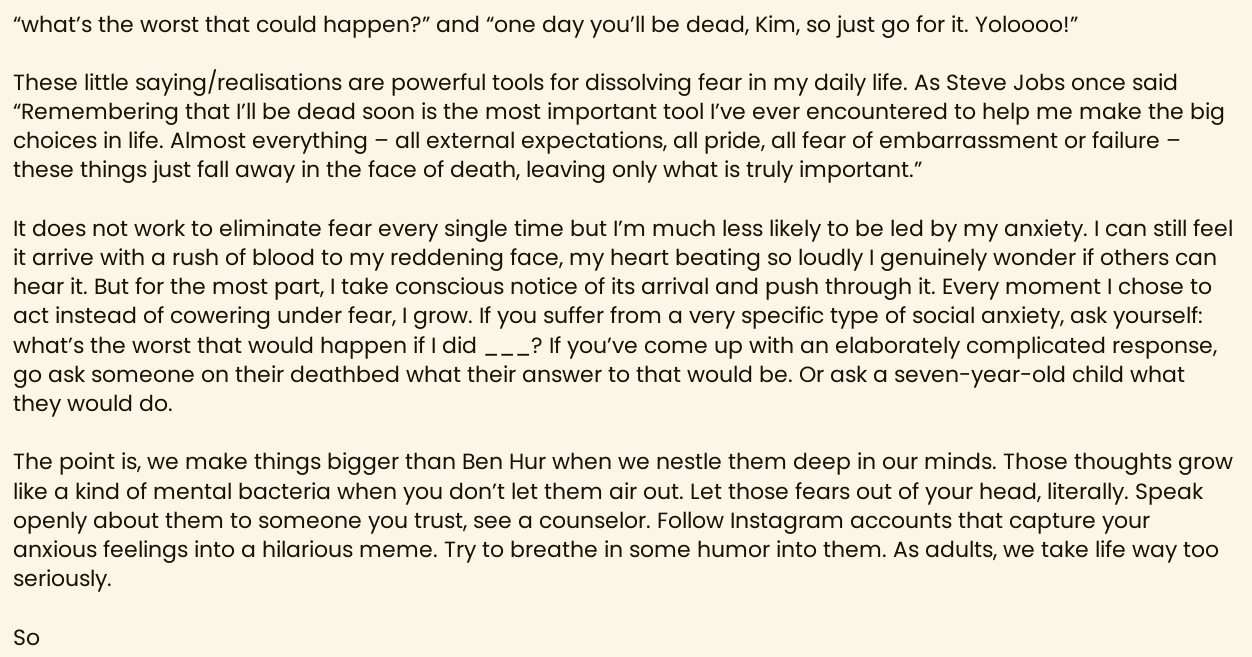“what’s the worst that could happen?” and “one day you’ll be dead, Kim, so just go for it. Yoloooo!”

These little saying/realisations are powerful tools for dissolving fear in my daily life. As Steve Jobs once said “Remembering that I’ll be dead soon is the most important tool I’ve ever encountered to help me make the big choices in life. Almost everything – all external expectations, all pride, all fear of embarrassment or failure – these things just fall away in the face of death, leaving only what is truly important.”

It does not work to eliminate fear every single time but I’m much less likely to be led by my anxiety. I can still feel it arrive with a rush of blood to my reddening face, my heart beating so loudly I genuinely wonder if others can hear it. But for the most part, I take conscious notice of its arrival and push through it. Every moment I chose to act instead of cowering under fear, I grow. If you suffer from a very specific type of social anxiety, ask yourself: what’s the worst that would happen if I did ___? If you’ve come up with an elaborately complicated response, go ask someone on their deathbed what their answer to that would be. Or ask a seven-year-old child what they would do.

The point is, we make things bigger than Ben Hur when we nestle them deep in our minds. Those thoughts grow like a kind of mental bacteria when you don’t let them air out. Let those fears out of your head, literally. Speak openly about them to someone you trust, see a counselor. Follow Instagram accounts that capture your anxious feelings into a hilarious meme. Try to breathe in some humor into them. As adults, we take life way too seriously.

So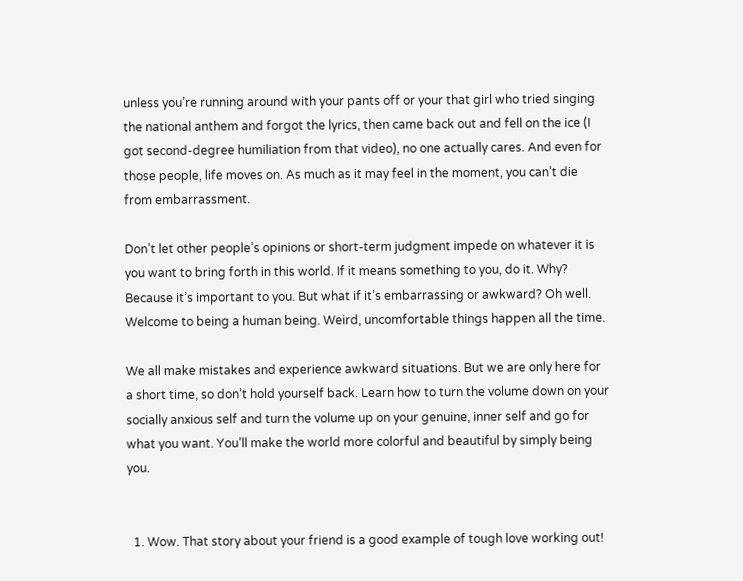unless you’re running around with your pants off or your that girl who tried singing the national anthem and forgot the lyrics, then came back out and fell on the ice (I got second-degree humiliation from that video), no one actually cares. And even for those people, life moves on. As much as it may feel in the moment, you can’t die from embarrassment.

Don’t let other people’s opinions or short-term judgment impede on whatever it is you want to bring forth in this world. If it means something to you, do it. Why? Because it’s important to you. But what if it’s embarrassing or awkward? Oh well. Welcome to being a human being. Weird, uncomfortable things happen all the time.

We all make mistakes and experience awkward situations. But we are only here for a short time, so don’t hold yourself back. Learn how to turn the volume down on your socially anxious self and turn the volume up on your genuine, inner self and go for what you want. You’ll make the world more colorful and beautiful by simply being you.


  1. Wow. That story about your friend is a good example of tough love working out!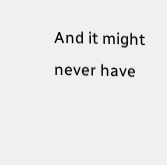And it might never have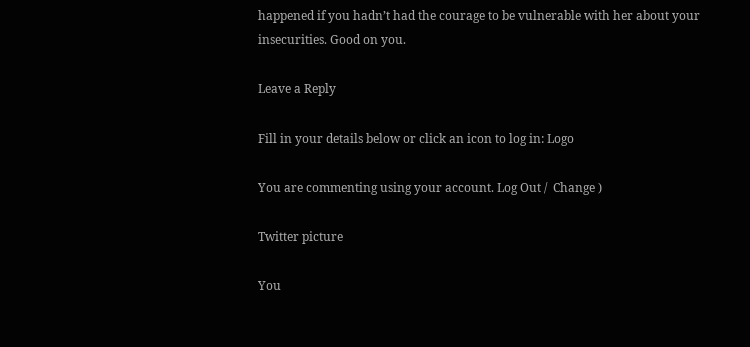happened if you hadn’t had the courage to be vulnerable with her about your insecurities. Good on you.

Leave a Reply

Fill in your details below or click an icon to log in: Logo

You are commenting using your account. Log Out /  Change )

Twitter picture

You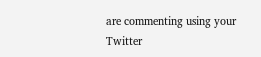are commenting using your Twitter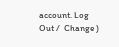account. Log Out /  Change )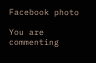Facebook photo

You are commenting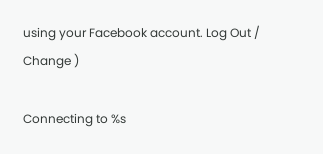using your Facebook account. Log Out /  Change )

Connecting to %s